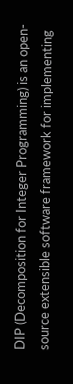DIP (Decomposition for Integer Programming) is an open-source extensible software framework for implementing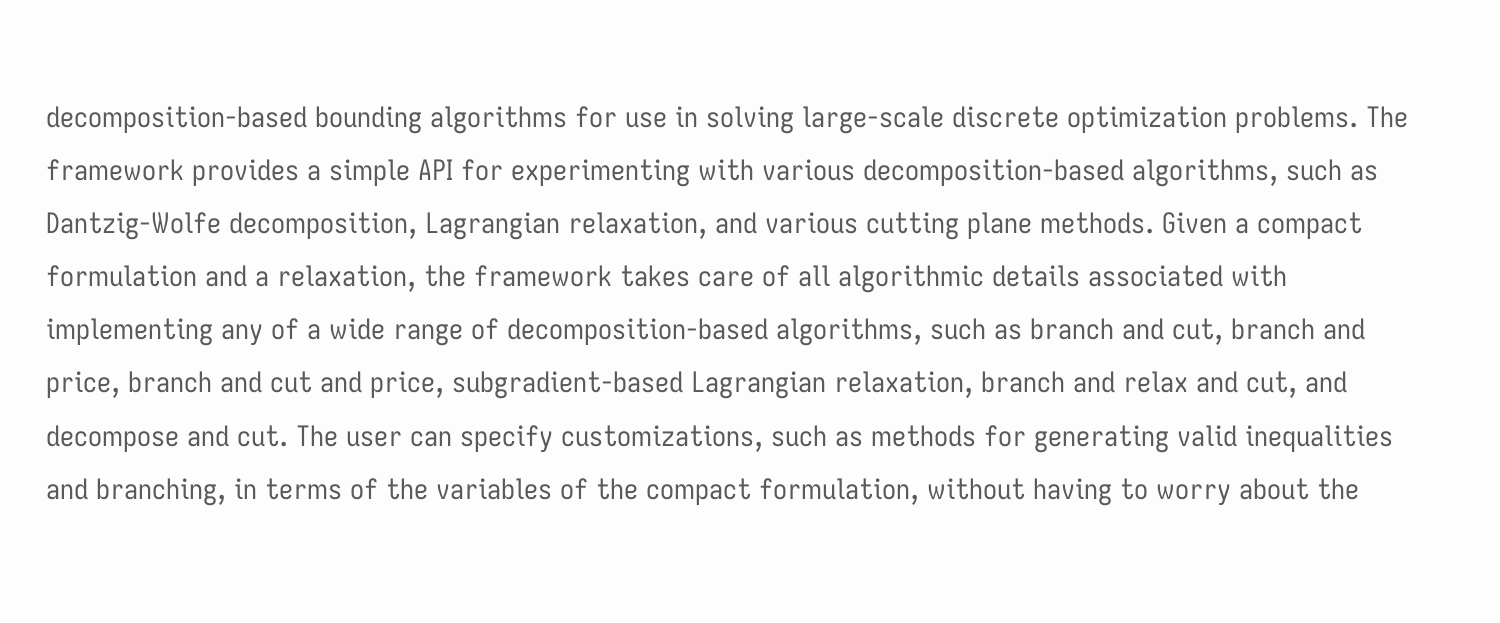decomposition-based bounding algorithms for use in solving large-scale discrete optimization problems. The framework provides a simple API for experimenting with various decomposition-based algorithms, such as Dantzig-Wolfe decomposition, Lagrangian relaxation, and various cutting plane methods. Given a compact formulation and a relaxation, the framework takes care of all algorithmic details associated with implementing any of a wide range of decomposition-based algorithms, such as branch and cut, branch and price, branch and cut and price, subgradient-based Lagrangian relaxation, branch and relax and cut, and decompose and cut. The user can specify customizations, such as methods for generating valid inequalities and branching, in terms of the variables of the compact formulation, without having to worry about the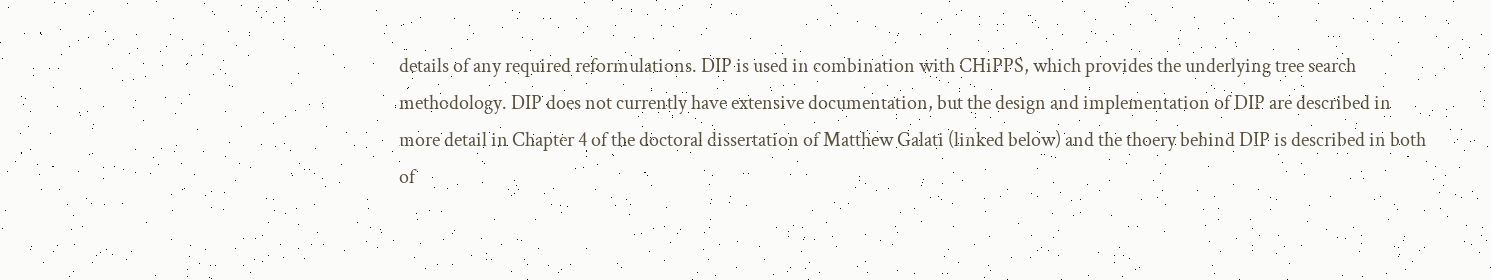details of any required reformulations. DIP is used in combination with CHiPPS, which provides the underlying tree search methodology. DIP does not currently have extensive documentation, but the design and implementation of DIP are described in more detail in Chapter 4 of the doctoral dissertation of Matthew Galati (linked below) and the thoery behind DIP is described in both of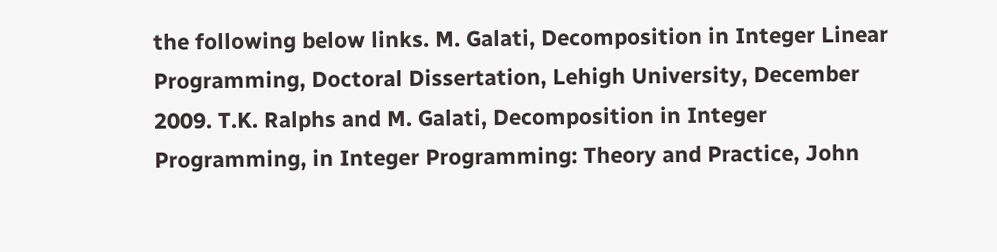the following below links. M. Galati, Decomposition in Integer Linear Programming, Doctoral Dissertation, Lehigh University, December 2009. T.K. Ralphs and M. Galati, Decomposition in Integer Programming, in Integer Programming: Theory and Practice, John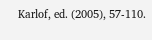Karlof, ed. (2005), 57-110.